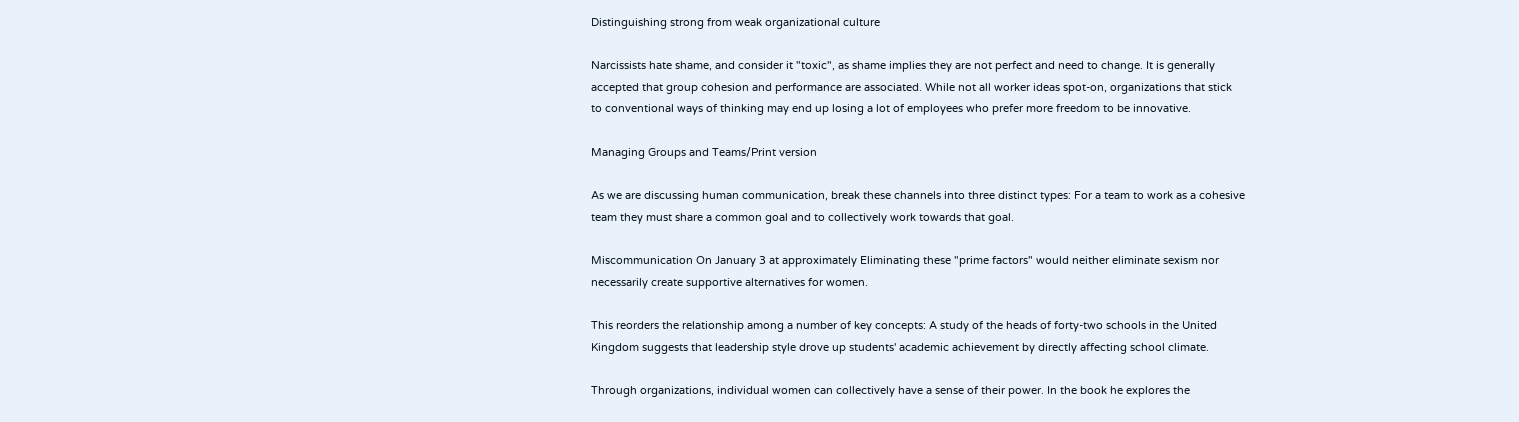Distinguishing strong from weak organizational culture

Narcissists hate shame, and consider it "toxic", as shame implies they are not perfect and need to change. It is generally accepted that group cohesion and performance are associated. While not all worker ideas spot-on, organizations that stick to conventional ways of thinking may end up losing a lot of employees who prefer more freedom to be innovative.

Managing Groups and Teams/Print version

As we are discussing human communication, break these channels into three distinct types: For a team to work as a cohesive team they must share a common goal and to collectively work towards that goal.

Miscommunication On January 3 at approximately Eliminating these "prime factors" would neither eliminate sexism nor necessarily create supportive alternatives for women.

This reorders the relationship among a number of key concepts: A study of the heads of forty-two schools in the United Kingdom suggests that leadership style drove up students' academic achievement by directly affecting school climate.

Through organizations, individual women can collectively have a sense of their power. In the book he explores the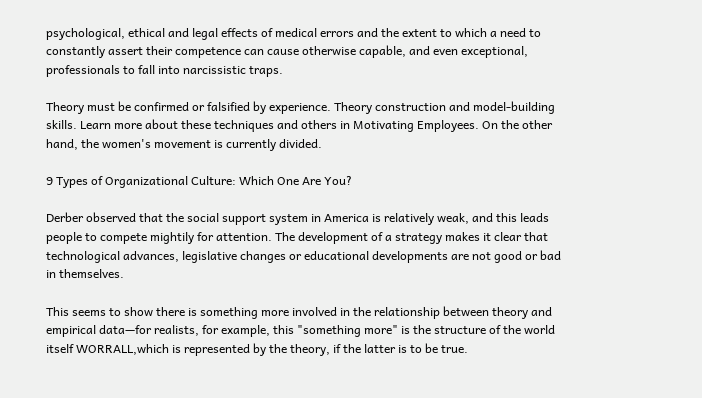psychological, ethical and legal effects of medical errors and the extent to which a need to constantly assert their competence can cause otherwise capable, and even exceptional, professionals to fall into narcissistic traps.

Theory must be confirmed or falsified by experience. Theory construction and model-building skills. Learn more about these techniques and others in Motivating Employees. On the other hand, the women's movement is currently divided.

9 Types of Organizational Culture: Which One Are You?

Derber observed that the social support system in America is relatively weak, and this leads people to compete mightily for attention. The development of a strategy makes it clear that technological advances, legislative changes or educational developments are not good or bad in themselves.

This seems to show there is something more involved in the relationship between theory and empirical data—for realists, for example, this "something more" is the structure of the world itself WORRALL,which is represented by the theory, if the latter is to be true.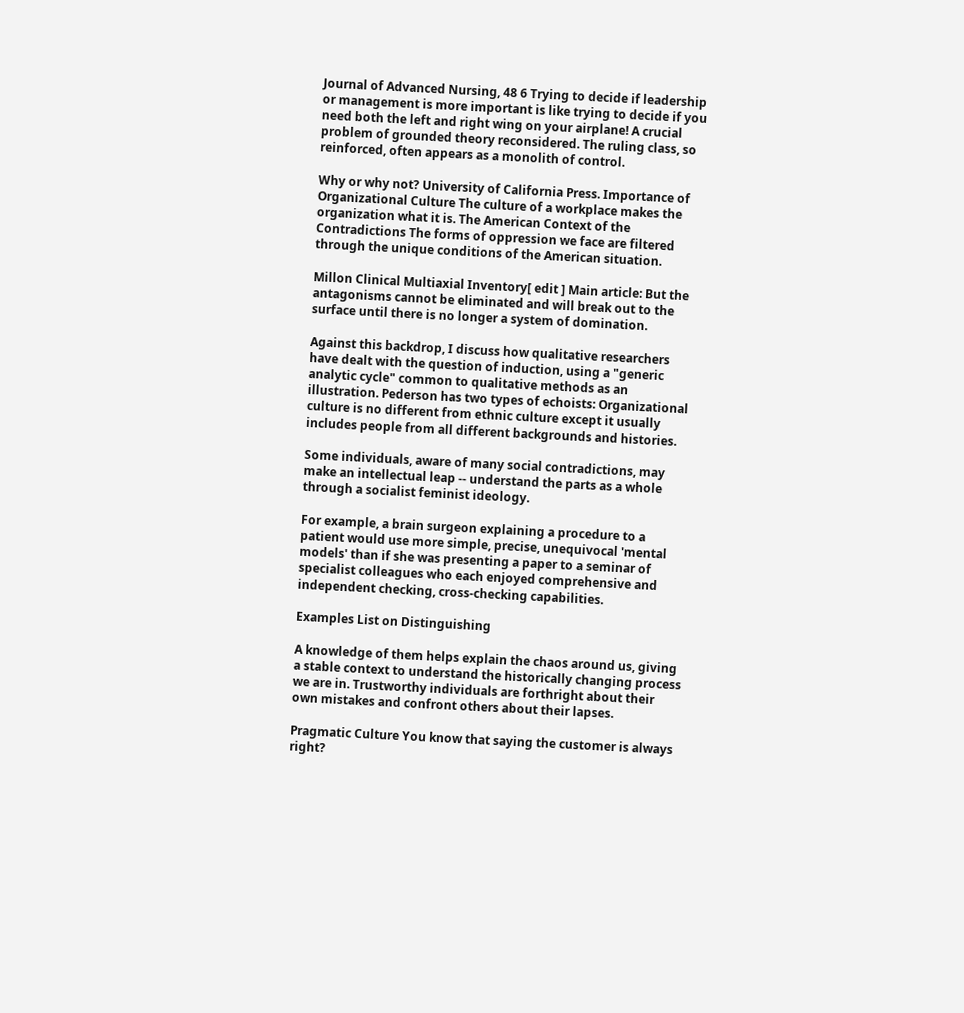Journal of Advanced Nursing, 48 6 Trying to decide if leadership or management is more important is like trying to decide if you need both the left and right wing on your airplane! A crucial problem of grounded theory reconsidered. The ruling class, so reinforced, often appears as a monolith of control.

Why or why not? University of California Press. Importance of Organizational Culture The culture of a workplace makes the organization what it is. The American Context of the Contradictions The forms of oppression we face are filtered through the unique conditions of the American situation.

Millon Clinical Multiaxial Inventory[ edit ] Main article: But the antagonisms cannot be eliminated and will break out to the surface until there is no longer a system of domination.

Against this backdrop, I discuss how qualitative researchers have dealt with the question of induction, using a "generic analytic cycle" common to qualitative methods as an illustration. Pederson has two types of echoists: Organizational culture is no different from ethnic culture except it usually includes people from all different backgrounds and histories.

Some individuals, aware of many social contradictions, may make an intellectual leap -- understand the parts as a whole through a socialist feminist ideology.

For example, a brain surgeon explaining a procedure to a patient would use more simple, precise, unequivocal 'mental models' than if she was presenting a paper to a seminar of specialist colleagues who each enjoyed comprehensive and independent checking, cross-checking capabilities.

Examples List on Distinguishing

A knowledge of them helps explain the chaos around us, giving a stable context to understand the historically changing process we are in. Trustworthy individuals are forthright about their own mistakes and confront others about their lapses.

Pragmatic Culture You know that saying the customer is always right?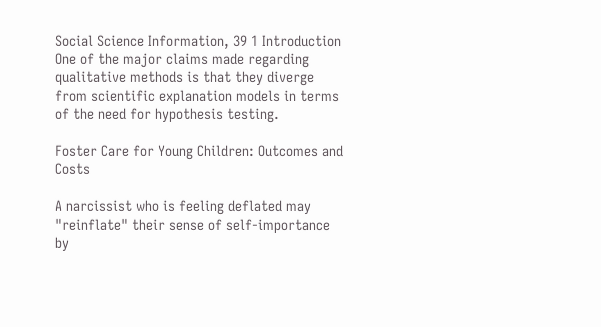Social Science Information, 39 1 Introduction One of the major claims made regarding qualitative methods is that they diverge from scientific explanation models in terms of the need for hypothesis testing.

Foster Care for Young Children: Outcomes and Costs

A narcissist who is feeling deflated may "reinflate" their sense of self-importance by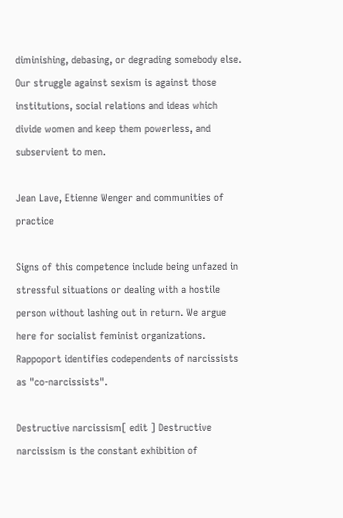diminishing, debasing, or degrading somebody else. Our struggle against sexism is against those institutions, social relations and ideas which divide women and keep them powerless, and subservient to men.

Jean Lave, Etienne Wenger and communities of practice

Signs of this competence include being unfazed in stressful situations or dealing with a hostile person without lashing out in return. We argue here for socialist feminist organizations. Rappoport identifies codependents of narcissists as "co-narcissists".

Destructive narcissism[ edit ] Destructive narcissism is the constant exhibition of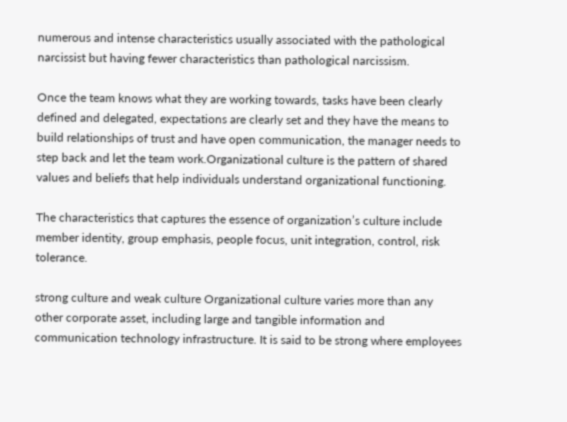numerous and intense characteristics usually associated with the pathological narcissist but having fewer characteristics than pathological narcissism.

Once the team knows what they are working towards, tasks have been clearly defined and delegated, expectations are clearly set and they have the means to build relationships of trust and have open communication, the manager needs to step back and let the team work.Organizational culture is the pattern of shared values and beliefs that help individuals understand organizational functioning.

The characteristics that captures the essence of organization’s culture include member identity, group emphasis, people focus, unit integration, control, risk tolerance.

strong culture and weak culture Organizational culture varies more than any other corporate asset, including large and tangible information and communication technology infrastructure. It is said to be strong where employees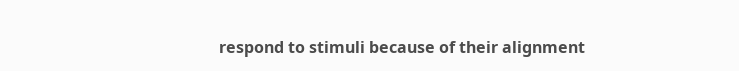respond to stimuli because of their alignment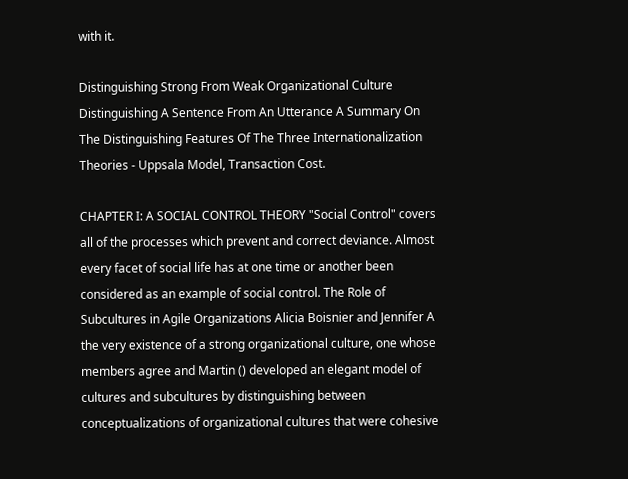with it.

Distinguishing Strong From Weak Organizational Culture Distinguishing A Sentence From An Utterance A Summary On The Distinguishing Features Of The Three Internationalization Theories - Uppsala Model, Transaction Cost.

CHAPTER I: A SOCIAL CONTROL THEORY "Social Control" covers all of the processes which prevent and correct deviance. Almost every facet of social life has at one time or another been considered as an example of social control. The Role of Subcultures in Agile Organizations Alicia Boisnier and Jennifer A the very existence of a strong organizational culture, one whose members agree and Martin () developed an elegant model of cultures and subcultures by distinguishing between conceptualizations of organizational cultures that were cohesive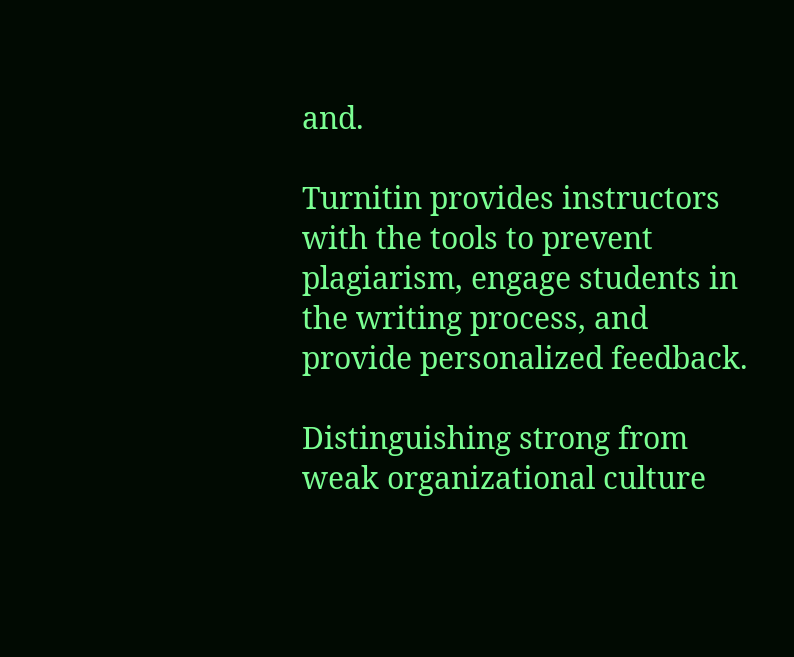and.

Turnitin provides instructors with the tools to prevent plagiarism, engage students in the writing process, and provide personalized feedback.

Distinguishing strong from weak organizational culture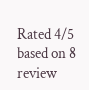Rated 4/5 based on 8 review